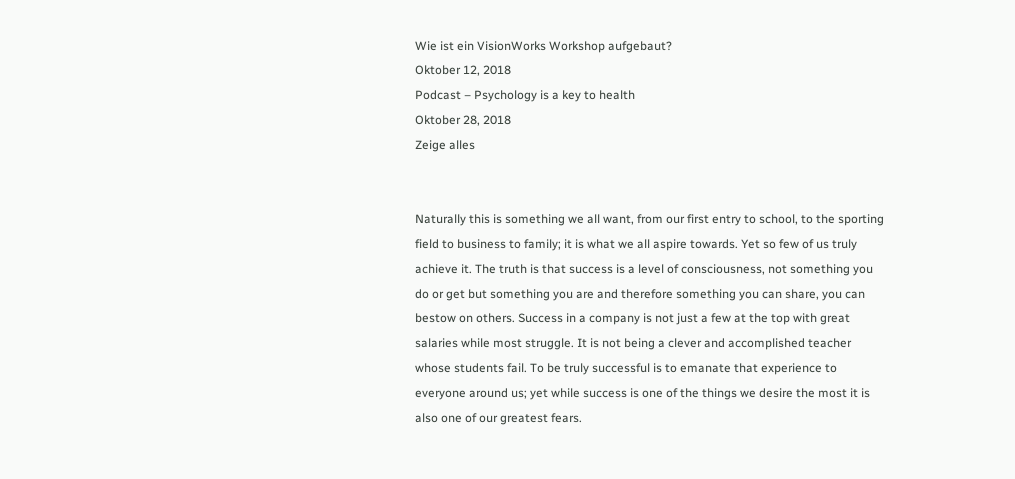Wie ist ein VisionWorks Workshop aufgebaut?
Oktober 12, 2018
Podcast – Psychology is a key to health
Oktober 28, 2018
Zeige alles


Naturally this is something we all want, from our first entry to school, to the sporting field to business to family; it is what we all aspire towards. Yet so few of us truly achieve it. The truth is that success is a level of consciousness, not something you do or get but something you are and therefore something you can share, you can bestow on others. Success in a company is not just a few at the top with great salaries while most struggle. It is not being a clever and accomplished teacher whose students fail. To be truly successful is to emanate that experience to everyone around us; yet while success is one of the things we desire the most it is also one of our greatest fears.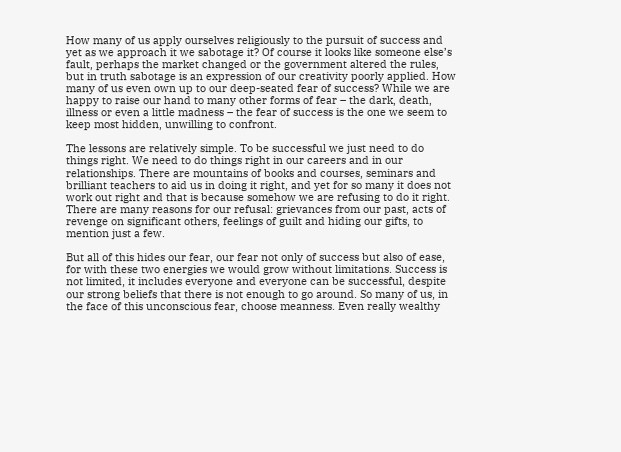How many of us apply ourselves religiously to the pursuit of success and yet as we approach it we sabotage it? Of course it looks like someone else’s fault, perhaps the market changed or the government altered the rules, but in truth sabotage is an expression of our creativity poorly applied. How many of us even own up to our deep-seated fear of success? While we are happy to raise our hand to many other forms of fear – the dark, death, illness or even a little madness – the fear of success is the one we seem to keep most hidden, unwilling to confront.

The lessons are relatively simple. To be successful we just need to do things right. We need to do things right in our careers and in our relationships. There are mountains of books and courses, seminars and brilliant teachers to aid us in doing it right, and yet for so many it does not work out right and that is because somehow we are refusing to do it right. There are many reasons for our refusal: grievances from our past, acts of revenge on significant others, feelings of guilt and hiding our gifts, to mention just a few.

But all of this hides our fear, our fear not only of success but also of ease, for with these two energies we would grow without limitations. Success is not limited, it includes everyone and everyone can be successful, despite our strong beliefs that there is not enough to go around. So many of us, in the face of this unconscious fear, choose meanness. Even really wealthy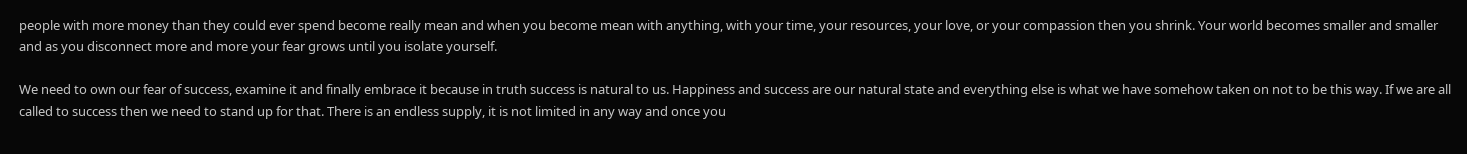people with more money than they could ever spend become really mean and when you become mean with anything, with your time, your resources, your love, or your compassion then you shrink. Your world becomes smaller and smaller and as you disconnect more and more your fear grows until you isolate yourself.

We need to own our fear of success, examine it and finally embrace it because in truth success is natural to us. Happiness and success are our natural state and everything else is what we have somehow taken on not to be this way. If we are all called to success then we need to stand up for that. There is an endless supply, it is not limited in any way and once you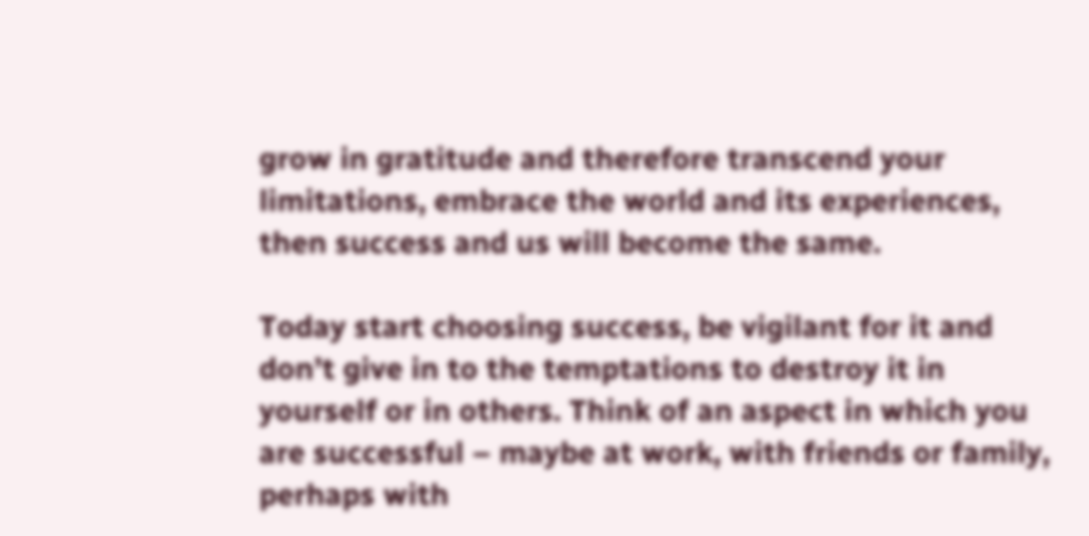grow in gratitude and therefore transcend your limitations, embrace the world and its experiences, then success and us will become the same.

Today start choosing success, be vigilant for it and don’t give in to the temptations to destroy it in yourself or in others. Think of an aspect in which you are successful – maybe at work, with friends or family, perhaps with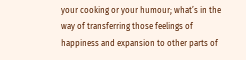your cooking or your humour; what’s in the way of transferring those feelings of happiness and expansion to other parts of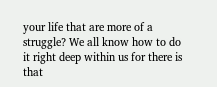your life that are more of a struggle? We all know how to do it right deep within us for there is that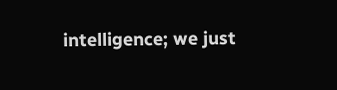intelligence; we just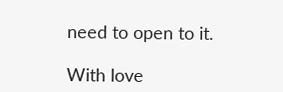need to open to it.

With love